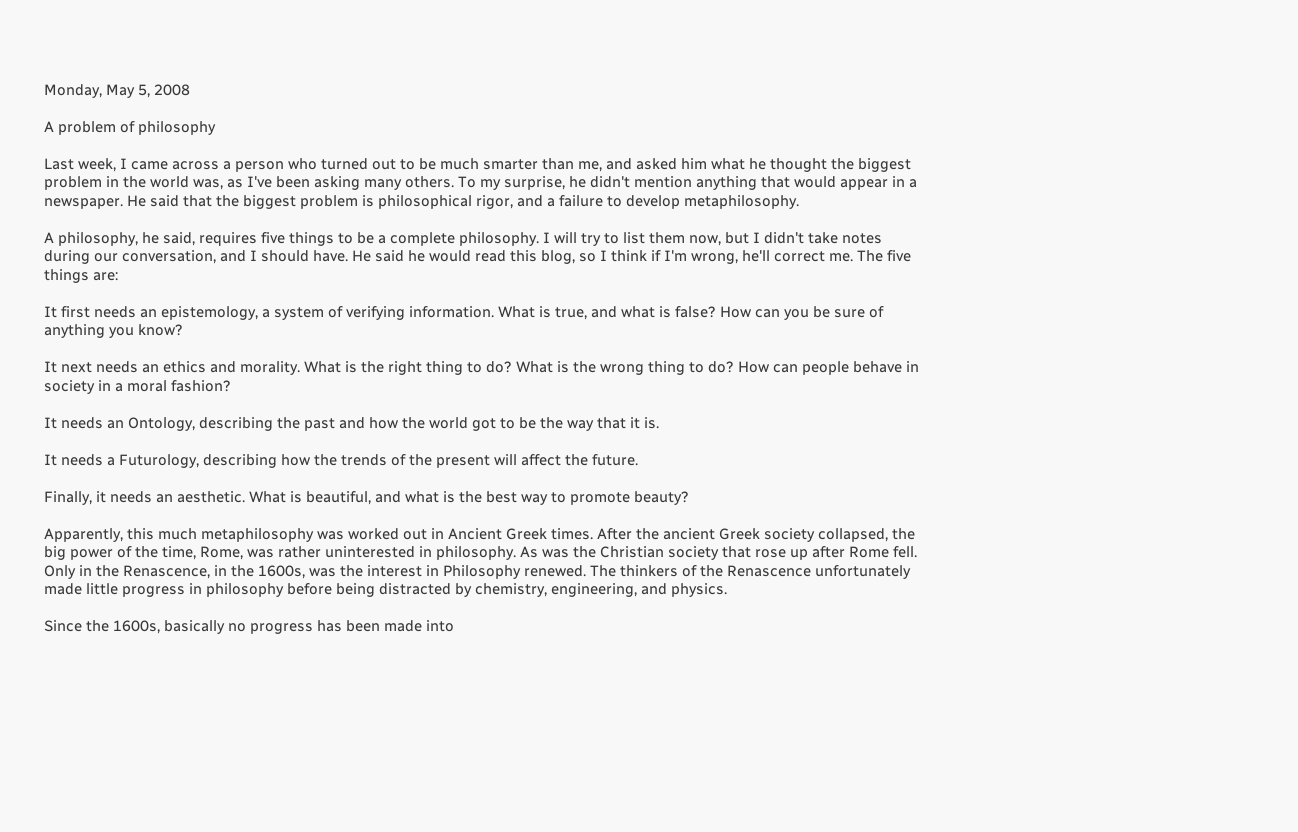Monday, May 5, 2008

A problem of philosophy

Last week, I came across a person who turned out to be much smarter than me, and asked him what he thought the biggest problem in the world was, as I've been asking many others. To my surprise, he didn't mention anything that would appear in a newspaper. He said that the biggest problem is philosophical rigor, and a failure to develop metaphilosophy.

A philosophy, he said, requires five things to be a complete philosophy. I will try to list them now, but I didn't take notes during our conversation, and I should have. He said he would read this blog, so I think if I'm wrong, he'll correct me. The five things are:

It first needs an epistemology, a system of verifying information. What is true, and what is false? How can you be sure of anything you know?

It next needs an ethics and morality. What is the right thing to do? What is the wrong thing to do? How can people behave in society in a moral fashion?

It needs an Ontology, describing the past and how the world got to be the way that it is.

It needs a Futurology, describing how the trends of the present will affect the future.

Finally, it needs an aesthetic. What is beautiful, and what is the best way to promote beauty?

Apparently, this much metaphilosophy was worked out in Ancient Greek times. After the ancient Greek society collapsed, the big power of the time, Rome, was rather uninterested in philosophy. As was the Christian society that rose up after Rome fell. Only in the Renascence, in the 1600s, was the interest in Philosophy renewed. The thinkers of the Renascence unfortunately made little progress in philosophy before being distracted by chemistry, engineering, and physics.

Since the 1600s, basically no progress has been made into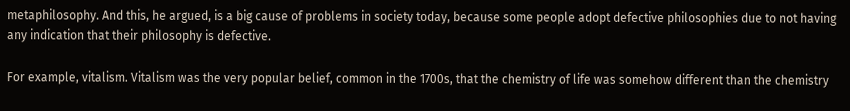metaphilosophy. And this, he argued, is a big cause of problems in society today, because some people adopt defective philosophies due to not having any indication that their philosophy is defective.

For example, vitalism. Vitalism was the very popular belief, common in the 1700s, that the chemistry of life was somehow different than the chemistry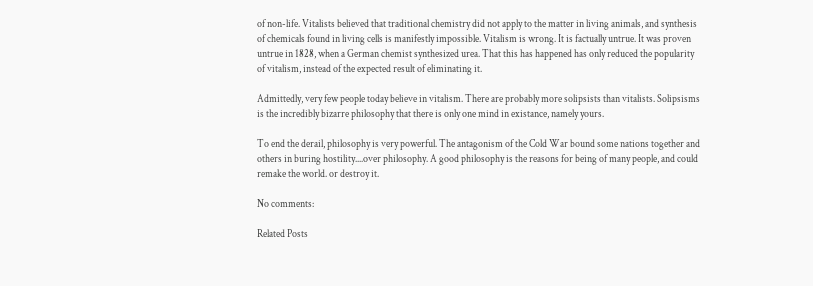of non-life. Vitalists believed that traditional chemistry did not apply to the matter in living animals, and synthesis of chemicals found in living cells is manifestly impossible. Vitalism is wrong. It is factually untrue. It was proven untrue in 1828, when a German chemist synthesized urea. That this has happened has only reduced the popularity of vitalism, instead of the expected result of eliminating it.

Admittedly, very few people today believe in vitalism. There are probably more solipsists than vitalists. Solipsisms is the incredibly bizarre philosophy that there is only one mind in existance, namely yours.

To end the derail, philosophy is very powerful. The antagonism of the Cold War bound some nations together and others in buring hostility....over philosophy. A good philosophy is the reasons for being of many people, and could remake the world. or destroy it.

No comments:

Related Posts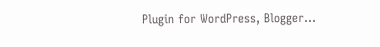Plugin for WordPress, Blogger...